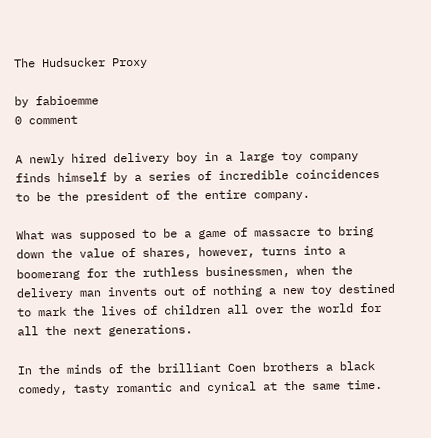The Hudsucker Proxy

by fabioemme
0 comment

A newly hired delivery boy in a large toy company finds himself by a series of incredible coincidences to be the president of the entire company.

What was supposed to be a game of massacre to bring down the value of shares, however, turns into a boomerang for the ruthless businessmen, when the delivery man invents out of nothing a new toy destined to mark the lives of children all over the world for all the next generations.

In the minds of the brilliant Coen brothers a black comedy, tasty romantic and cynical at the same time.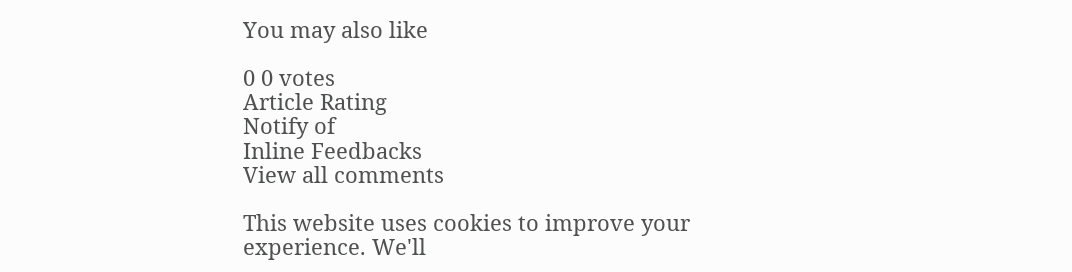You may also like

0 0 votes
Article Rating
Notify of
Inline Feedbacks
View all comments

This website uses cookies to improve your experience. We'll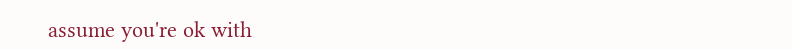assume you're ok with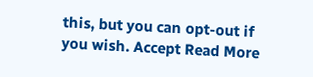this, but you can opt-out if you wish. Accept Read More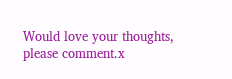Would love your thoughts, please comment.x